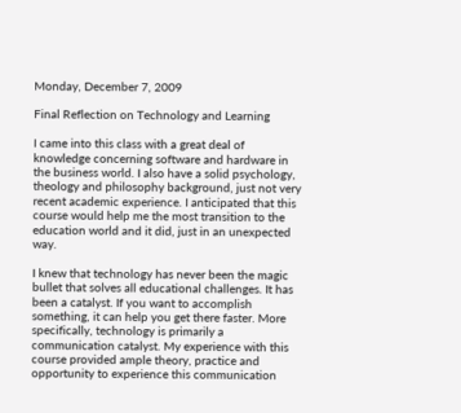Monday, December 7, 2009

Final Reflection on Technology and Learning

I came into this class with a great deal of knowledge concerning software and hardware in the business world. I also have a solid psychology, theology and philosophy background, just not very recent academic experience. I anticipated that this course would help me the most transition to the education world and it did, just in an unexpected way.

I knew that technology has never been the magic bullet that solves all educational challenges. It has been a catalyst. If you want to accomplish something, it can help you get there faster. More specifically, technology is primarily a communication catalyst. My experience with this course provided ample theory, practice and opportunity to experience this communication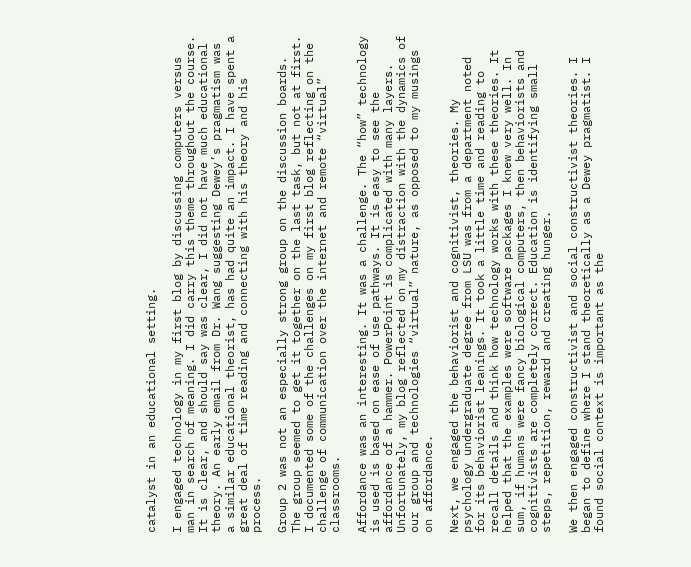catalyst in an educational setting.

I engaged technology in my first blog by discussing computers versus man in search of meaning. I did carry this theme throughout the course. It is clear, and should say was clear, I did not have much educational theory. An early email from Dr. Wang suggesting Dewey’s pragmatism was a similar educational theorist, has had quite an impact. I have spent a great deal of time reading and connecting with his theory and his process.

Group 2 was not an especially strong group on the discussion boards. The group seemed to get it together on the last task, but not at first. I documented some of the challenges on my first blog reflecting on the challenge of communication over the internet and remote “virtual” classrooms.

Affordance was an interesting. It was a challenge. The “how” technology is used is based on ease of use pathways. It is easy to see the affordance of a hammer. PowerPoint is complicated with many layers. Unfortunately, my blog reflected on my distraction with the dynamics of our group and technologies “virtual” nature, as opposed to my musings on affordance.

Next, we engaged the behaviorist and cognitivist, theories. My psychology undergraduate degree from LSU was from a department noted for its behaviorist leanings. It took a little time and reading to recall details and think how technology works with these theories. It helped that the examples were software packages I knew very well. In sum, if humans were fancy biological computers, then behaviorists and cognitivists are completely correct. Education is identifying small steps, repetition, reward and creating hunger.

We then engaged constructivist and social constructivist theories. I began to define where I stand theoretically as a Dewey pragmatist. I found social context is important as the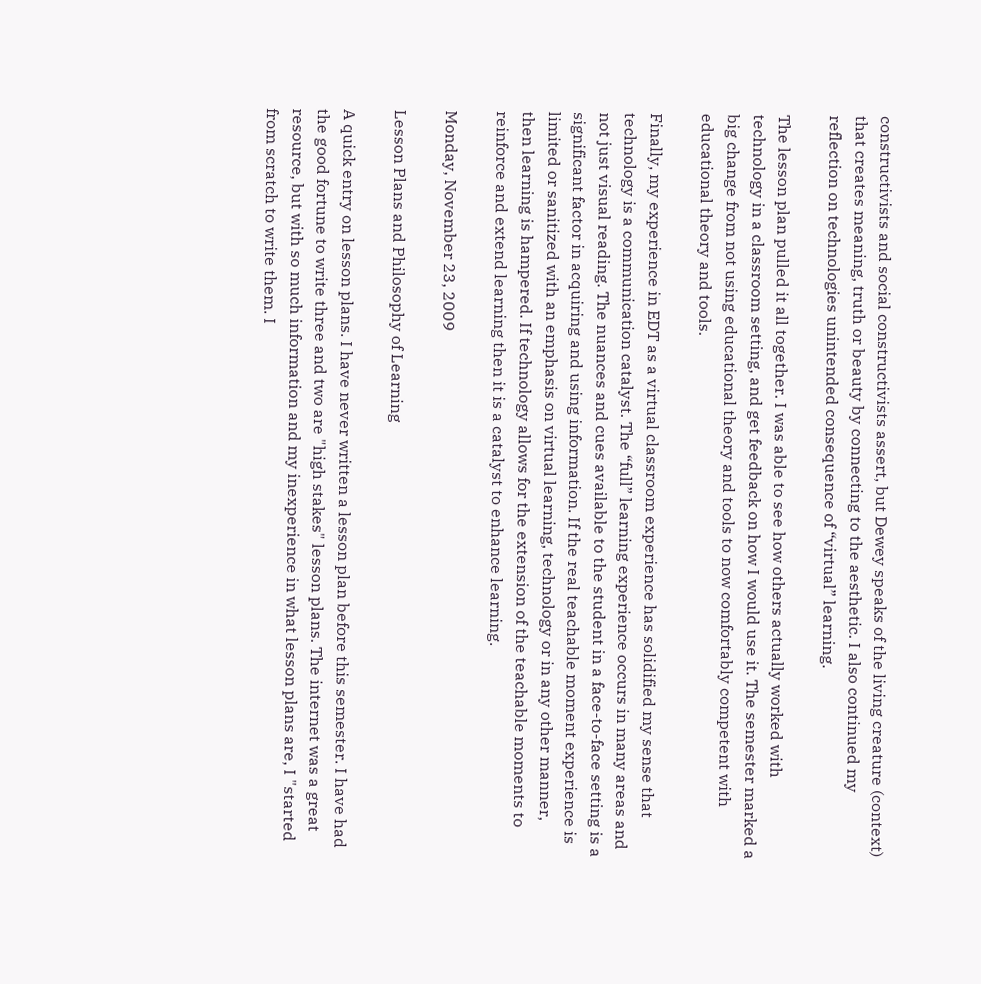constructivists and social constructivists assert, but Dewey speaks of the living creature (context) that creates meaning, truth or beauty by connecting to the aesthetic. I also continued my reflection on technologies unintended consequence of “virtual” learning.

The lesson plan pulled it all together. I was able to see how others actually worked with technology in a classroom setting, and get feedback on how I would use it. The semester marked a big change from not using educational theory and tools to now comfortably competent with educational theory and tools.

Finally, my experience in EDT as a virtual classroom experience has solidified my sense that technology is a communication catalyst. The “full” learning experience occurs in many areas and not just visual reading. The nuances and cues available to the student in a face-to-face setting is a significant factor in acquiring and using information. If the real teachable moment experience is limited or sanitized with an emphasis on virtual learning, technology or in any other manner, then learning is hampered. If technology allows for the extension of the teachable moments to reinforce and extend learning then it is a catalyst to enhance learning.

Monday, November 23, 2009

Lesson Plans and Philosophy of Learning

A quick entry on lesson plans. I have never written a lesson plan before this semester. I have had the good fortune to write three and two are "high stakes" lesson plans. The internet was a great resource, but with so much information and my inexperience in what lesson plans are, I "started from scratch to write them. I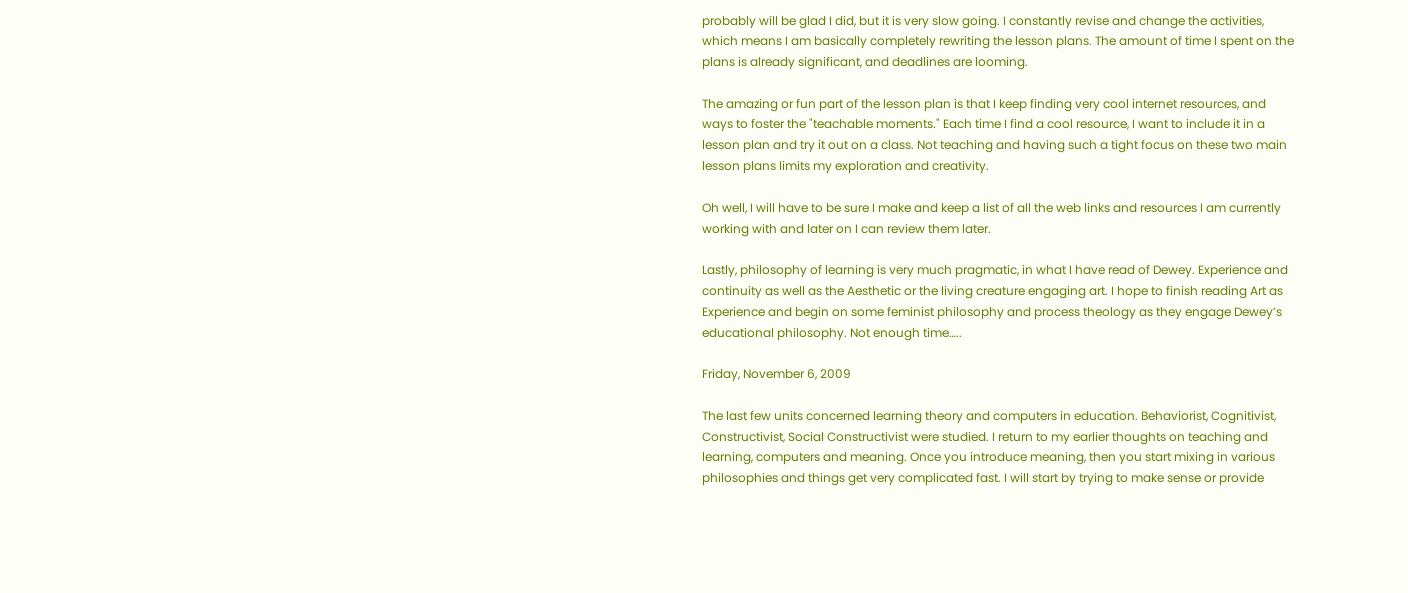probably will be glad I did, but it is very slow going. I constantly revise and change the activities, which means I am basically completely rewriting the lesson plans. The amount of time I spent on the plans is already significant, and deadlines are looming.

The amazing or fun part of the lesson plan is that I keep finding very cool internet resources, and ways to foster the "teachable moments." Each time I find a cool resource, I want to include it in a lesson plan and try it out on a class. Not teaching and having such a tight focus on these two main lesson plans limits my exploration and creativity.

Oh well, I will have to be sure I make and keep a list of all the web links and resources I am currently working with and later on I can review them later.

Lastly, philosophy of learning is very much pragmatic, in what I have read of Dewey. Experience and continuity as well as the Aesthetic or the living creature engaging art. I hope to finish reading Art as Experience and begin on some feminist philosophy and process theology as they engage Dewey’s educational philosophy. Not enough time…..

Friday, November 6, 2009

The last few units concerned learning theory and computers in education. Behaviorist, Cognitivist, Constructivist, Social Constructivist were studied. I return to my earlier thoughts on teaching and learning, computers and meaning. Once you introduce meaning, then you start mixing in various philosophies and things get very complicated fast. I will start by trying to make sense or provide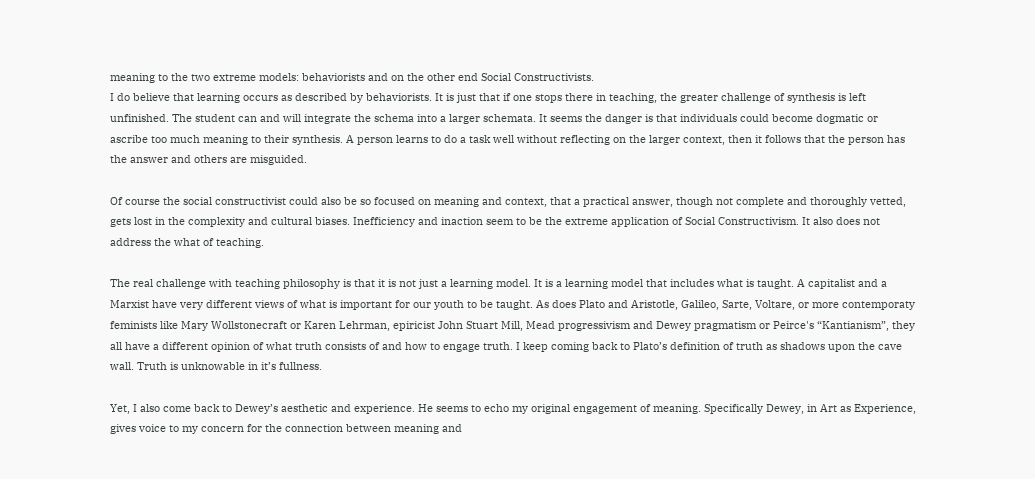meaning to the two extreme models: behaviorists and on the other end Social Constructivists.
I do believe that learning occurs as described by behaviorists. It is just that if one stops there in teaching, the greater challenge of synthesis is left unfinished. The student can and will integrate the schema into a larger schemata. It seems the danger is that individuals could become dogmatic or ascribe too much meaning to their synthesis. A person learns to do a task well without reflecting on the larger context, then it follows that the person has the answer and others are misguided.

Of course the social constructivist could also be so focused on meaning and context, that a practical answer, though not complete and thoroughly vetted, gets lost in the complexity and cultural biases. Inefficiency and inaction seem to be the extreme application of Social Constructivism. It also does not address the what of teaching.

The real challenge with teaching philosophy is that it is not just a learning model. It is a learning model that includes what is taught. A capitalist and a Marxist have very different views of what is important for our youth to be taught. As does Plato and Aristotle, Galileo, Sarte, Voltare, or more contemporaty feminists like Mary Wollstonecraft or Karen Lehrman, epiricist John Stuart Mill, Mead progressivism and Dewey pragmatism or Peirce's “Kantianism”, they all have a different opinion of what truth consists of and how to engage truth. I keep coming back to Plato’s definition of truth as shadows upon the cave wall. Truth is unknowable in it’s fullness.

Yet, I also come back to Dewey’s aesthetic and experience. He seems to echo my original engagement of meaning. Specifically Dewey, in Art as Experience, gives voice to my concern for the connection between meaning and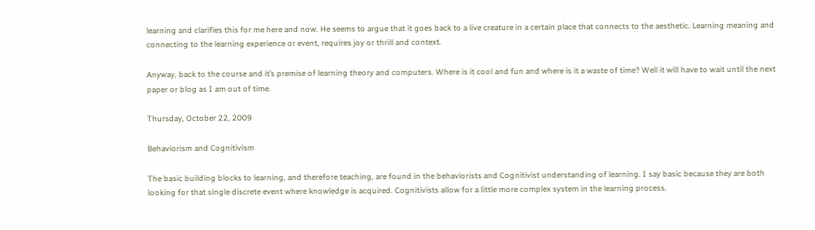learning and clarifies this for me here and now. He seems to argue that it goes back to a live creature in a certain place that connects to the aesthetic. Learning meaning and connecting to the learning experience or event, requires joy or thrill and context.

Anyway, back to the course and it’s premise of learning theory and computers. Where is it cool and fun and where is it a waste of time? Well it will have to wait until the next paper or blog as I am out of time.

Thursday, October 22, 2009

Behaviorism and Cognitivism

The basic building blocks to learning, and therefore teaching, are found in the behaviorists and Cognitivist understanding of learning. I say basic because they are both looking for that single discrete event where knowledge is acquired. Cognitivists allow for a little more complex system in the learning process.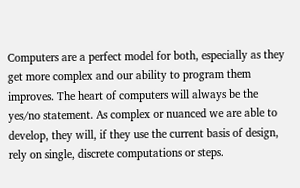Computers are a perfect model for both, especially as they get more complex and our ability to program them improves. The heart of computers will always be the yes/no statement. As complex or nuanced we are able to develop, they will, if they use the current basis of design, rely on single, discrete computations or steps.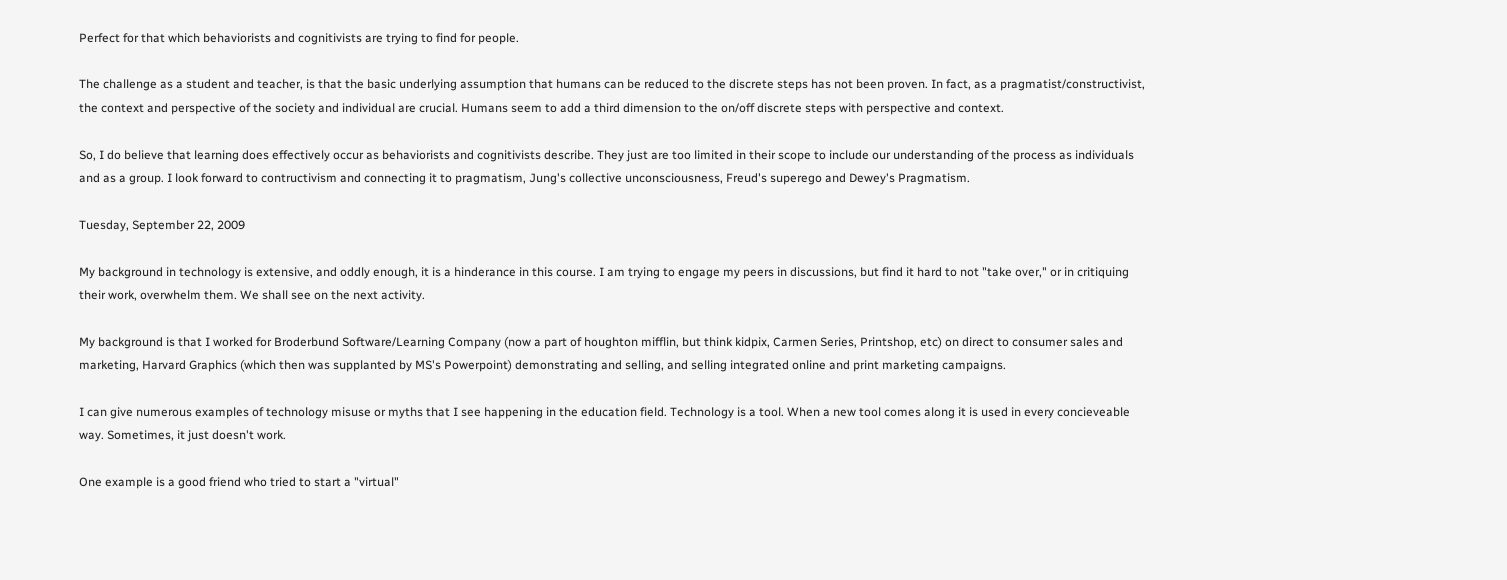Perfect for that which behaviorists and cognitivists are trying to find for people.

The challenge as a student and teacher, is that the basic underlying assumption that humans can be reduced to the discrete steps has not been proven. In fact, as a pragmatist/constructivist, the context and perspective of the society and individual are crucial. Humans seem to add a third dimension to the on/off discrete steps with perspective and context.

So, I do believe that learning does effectively occur as behaviorists and cognitivists describe. They just are too limited in their scope to include our understanding of the process as individuals and as a group. I look forward to contructivism and connecting it to pragmatism, Jung's collective unconsciousness, Freud's superego and Dewey's Pragmatism.

Tuesday, September 22, 2009

My background in technology is extensive, and oddly enough, it is a hinderance in this course. I am trying to engage my peers in discussions, but find it hard to not "take over," or in critiquing their work, overwhelm them. We shall see on the next activity.

My background is that I worked for Broderbund Software/Learning Company (now a part of houghton mifflin, but think kidpix, Carmen Series, Printshop, etc) on direct to consumer sales and marketing, Harvard Graphics (which then was supplanted by MS's Powerpoint) demonstrating and selling, and selling integrated online and print marketing campaigns.

I can give numerous examples of technology misuse or myths that I see happening in the education field. Technology is a tool. When a new tool comes along it is used in every concieveable way. Sometimes, it just doesn't work.

One example is a good friend who tried to start a "virtual"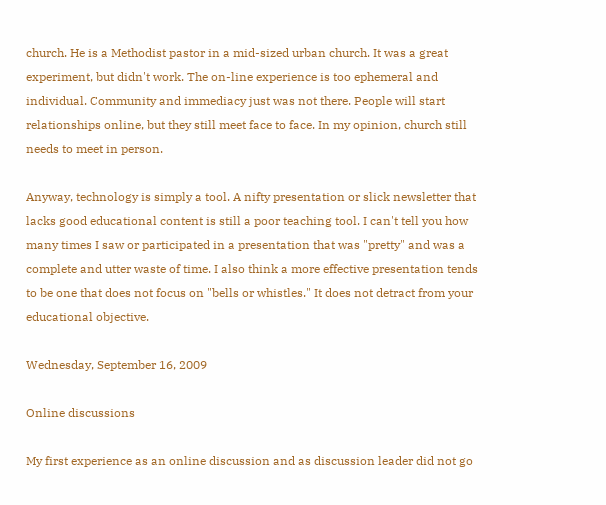church. He is a Methodist pastor in a mid-sized urban church. It was a great experiment, but didn't work. The on-line experience is too ephemeral and individual. Community and immediacy just was not there. People will start relationships online, but they still meet face to face. In my opinion, church still needs to meet in person.

Anyway, technology is simply a tool. A nifty presentation or slick newsletter that lacks good educational content is still a poor teaching tool. I can't tell you how many times I saw or participated in a presentation that was "pretty" and was a complete and utter waste of time. I also think a more effective presentation tends to be one that does not focus on "bells or whistles." It does not detract from your educational objective.

Wednesday, September 16, 2009

Online discussions

My first experience as an online discussion and as discussion leader did not go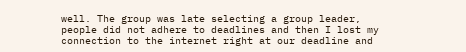well. The group was late selecting a group leader, people did not adhere to deadlines and then I lost my connection to the internet right at our deadline and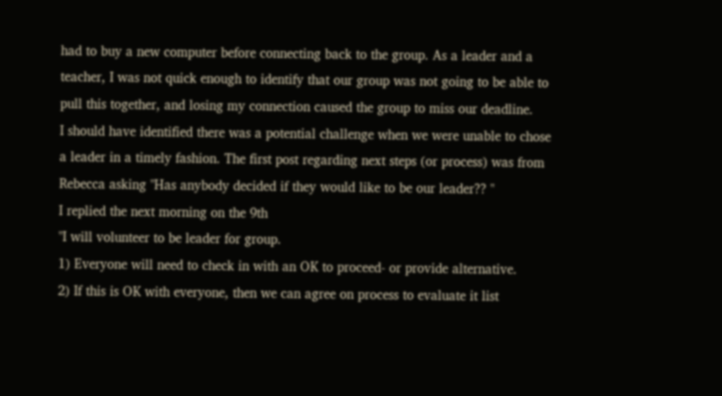had to buy a new computer before connecting back to the group. As a leader and a teacher, I was not quick enough to identify that our group was not going to be able to pull this together, and losing my connection caused the group to miss our deadline.
I should have identified there was a potential challenge when we were unable to chose a leader in a timely fashion. The first post regarding next steps (or process) was from Rebecca asking "Has anybody decided if they would like to be our leader?? "
I replied the next morning on the 9th
"I will volunteer to be leader for group.
1) Everyone will need to check in with an OK to proceed- or provide alternative.
2) If this is OK with everyone, then we can agree on process to evaluate it list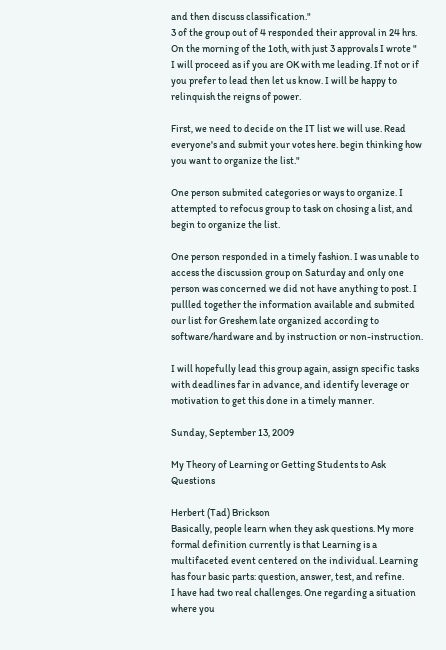and then discuss classification."
3 of the group out of 4 responded their approval in 24 hrs. On the morning of the 1oth, with just 3 approvals I wrote "
I will proceed as if you are OK with me leading. If not or if you prefer to lead then let us know. I will be happy to relinquish the reigns of power.

First, we need to decide on the IT list we will use. Read everyone's and submit your votes here. begin thinking how you want to organize the list."

One person submited categories or ways to organize. I attempted to refocus group to task on chosing a list, and begin to organize the list.

One person responded in a timely fashion. I was unable to access the discussion group on Saturday and only one person was concerned we did not have anything to post. I pullled together the information available and submited our list for Greshem late organized according to software/hardware and by instruction or non-instruction.

I will hopefully lead this group again, assign specific tasks with deadlines far in advance, and identify leverage or motivation to get this done in a timely manner.

Sunday, September 13, 2009

My Theory of Learning or Getting Students to Ask Questions

Herbert (Tad) Brickson
Basically, people learn when they ask questions. My more formal definition currently is that Learning is a multifaceted event centered on the individual. Learning has four basic parts: question, answer, test, and refine.
I have had two real challenges. One regarding a situation where you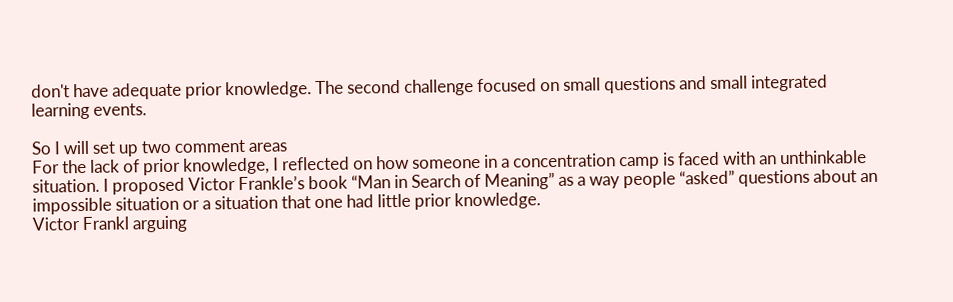don't have adequate prior knowledge. The second challenge focused on small questions and small integrated learning events.

So I will set up two comment areas
For the lack of prior knowledge, I reflected on how someone in a concentration camp is faced with an unthinkable situation. I proposed Victor Frankle’s book “Man in Search of Meaning” as a way people “asked” questions about an impossible situation or a situation that one had little prior knowledge.
Victor Frankl arguing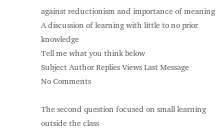against reductionism and importance of meaning
A discussion of learning with little to no prior knowledge
Tell me what you think below
Subject Author Replies Views Last Message
No Comments

The second question focused on small learning outside the class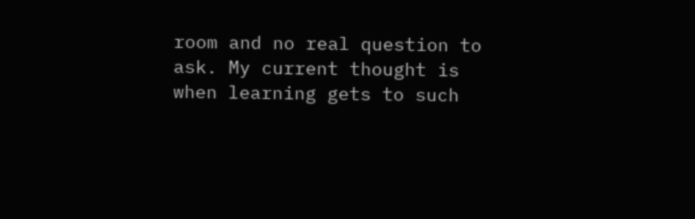room and no real question to ask. My current thought is when learning gets to such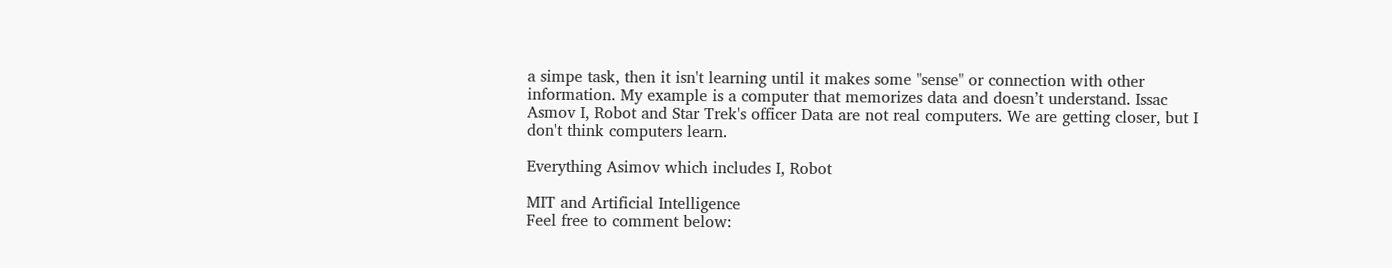a simpe task, then it isn't learning until it makes some "sense" or connection with other information. My example is a computer that memorizes data and doesn’t understand. Issac Asmov I, Robot and Star Trek's officer Data are not real computers. We are getting closer, but I don't think computers learn.

Everything Asimov which includes I, Robot

MIT and Artificial Intelligence
Feel free to comment below: